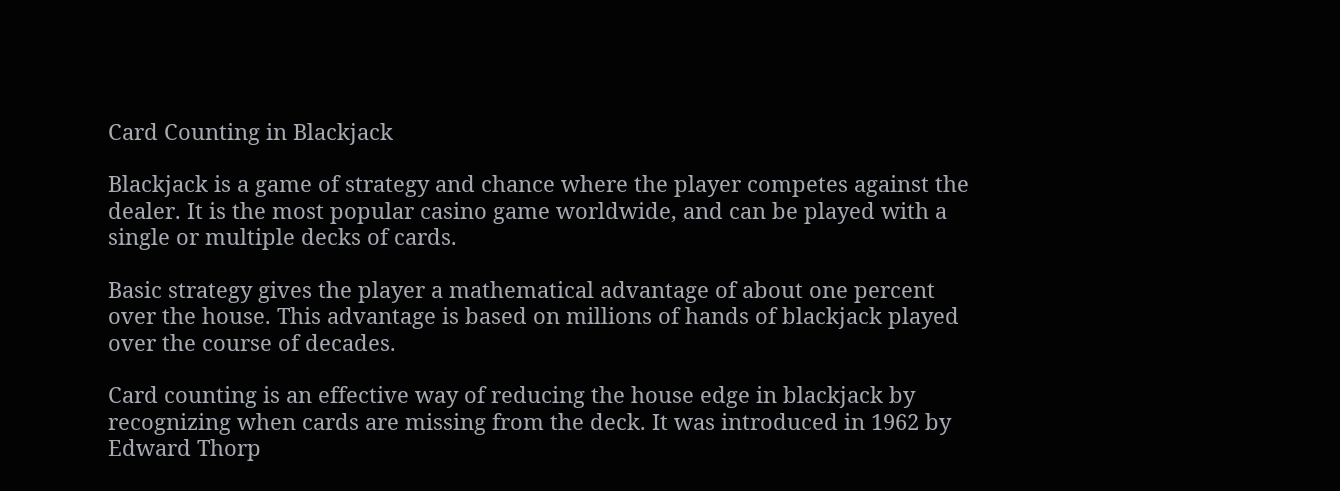Card Counting in Blackjack

Blackjack is a game of strategy and chance where the player competes against the dealer. It is the most popular casino game worldwide, and can be played with a single or multiple decks of cards.

Basic strategy gives the player a mathematical advantage of about one percent over the house. This advantage is based on millions of hands of blackjack played over the course of decades.

Card counting is an effective way of reducing the house edge in blackjack by recognizing when cards are missing from the deck. It was introduced in 1962 by Edward Thorp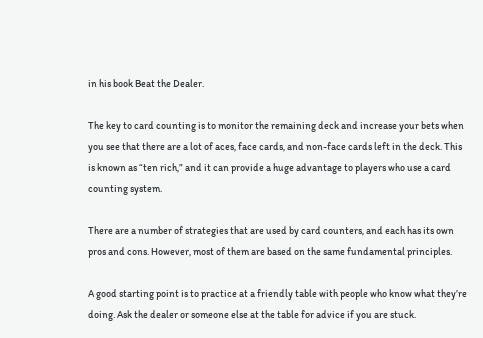in his book Beat the Dealer.

The key to card counting is to monitor the remaining deck and increase your bets when you see that there are a lot of aces, face cards, and non-face cards left in the deck. This is known as “ten rich,” and it can provide a huge advantage to players who use a card counting system.

There are a number of strategies that are used by card counters, and each has its own pros and cons. However, most of them are based on the same fundamental principles.

A good starting point is to practice at a friendly table with people who know what they’re doing. Ask the dealer or someone else at the table for advice if you are stuck.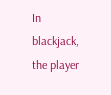In blackjack, the player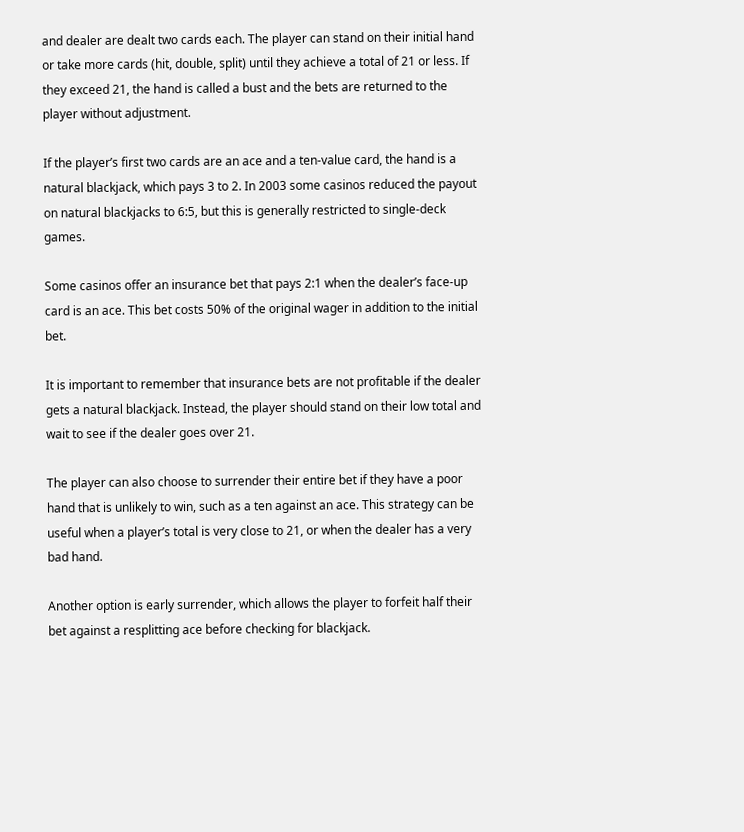and dealer are dealt two cards each. The player can stand on their initial hand or take more cards (hit, double, split) until they achieve a total of 21 or less. If they exceed 21, the hand is called a bust and the bets are returned to the player without adjustment.

If the player’s first two cards are an ace and a ten-value card, the hand is a natural blackjack, which pays 3 to 2. In 2003 some casinos reduced the payout on natural blackjacks to 6:5, but this is generally restricted to single-deck games.

Some casinos offer an insurance bet that pays 2:1 when the dealer’s face-up card is an ace. This bet costs 50% of the original wager in addition to the initial bet.

It is important to remember that insurance bets are not profitable if the dealer gets a natural blackjack. Instead, the player should stand on their low total and wait to see if the dealer goes over 21.

The player can also choose to surrender their entire bet if they have a poor hand that is unlikely to win, such as a ten against an ace. This strategy can be useful when a player’s total is very close to 21, or when the dealer has a very bad hand.

Another option is early surrender, which allows the player to forfeit half their bet against a resplitting ace before checking for blackjack.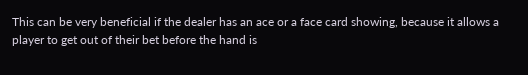This can be very beneficial if the dealer has an ace or a face card showing, because it allows a player to get out of their bet before the hand is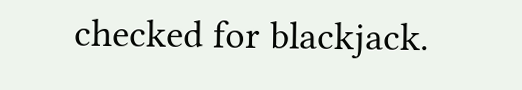checked for blackjack.